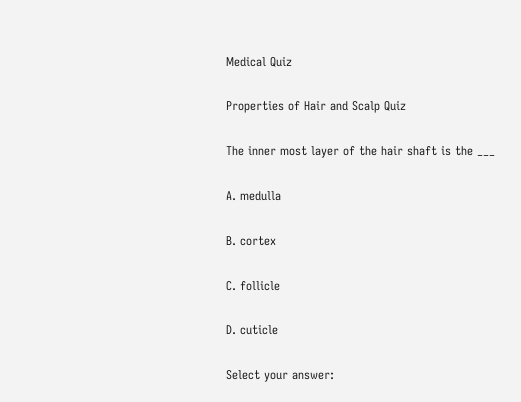Medical Quiz

Properties of Hair and Scalp Quiz

The inner most layer of the hair shaft is the ___

A. medulla

B. cortex

C. follicle

D. cuticle

Select your answer: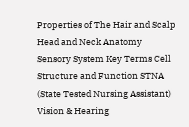Properties of The Hair and Scalp Head and Neck Anatomy Sensory System Key Terms Cell Structure and Function STNA (State Tested Nursing Assistant) Vision & Hearing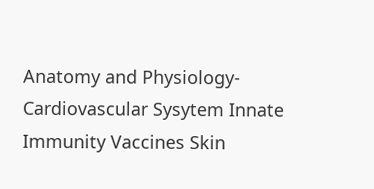Anatomy and Physiology- Cardiovascular Sysytem Innate Immunity Vaccines Skin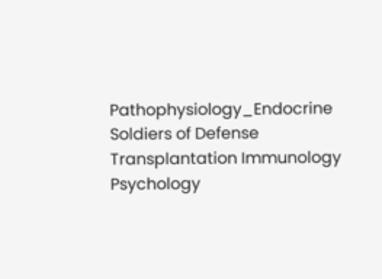Pathophysiology_Endocrine Soldiers of Defense Transplantation Immunology Psychology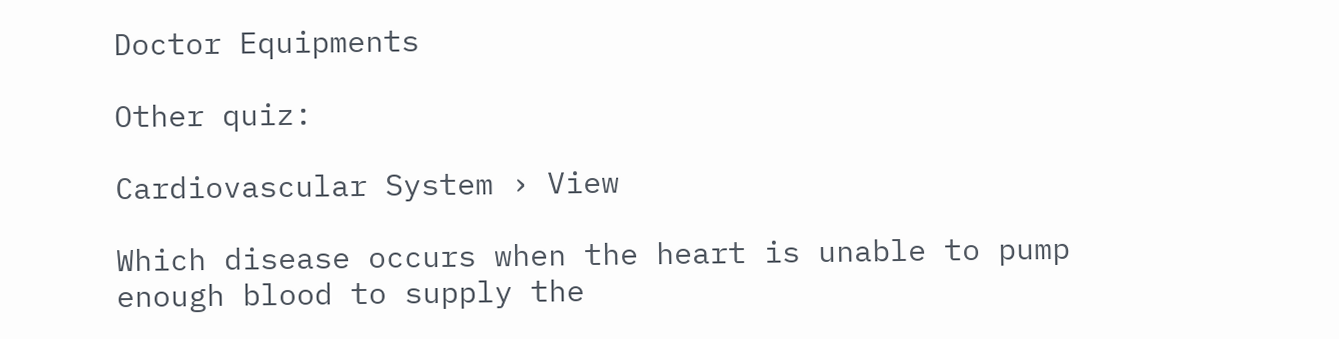Doctor Equipments

Other quiz:

Cardiovascular System › View

Which disease occurs when the heart is unable to pump enough blood to supply the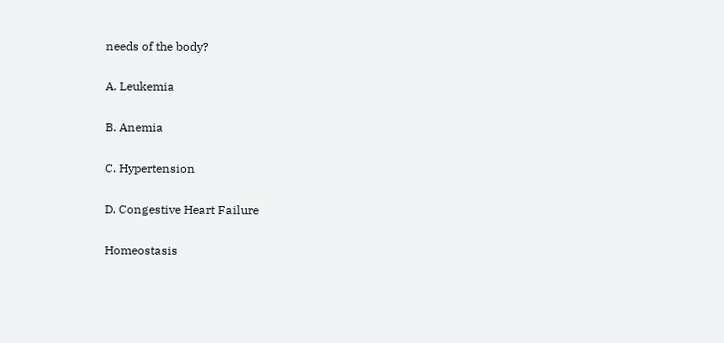needs of the body?

A. Leukemia

B. Anemia

C. Hypertension

D. Congestive Heart Failure

Homeostasis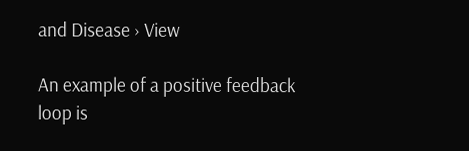and Disease › View

An example of a positive feedback loop is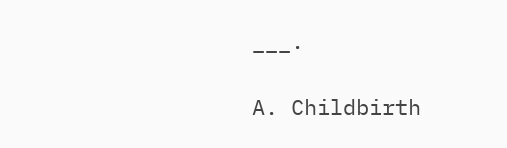___.

A. Childbirth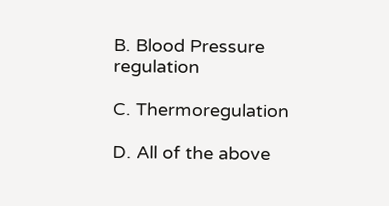B. Blood Pressure regulation

C. Thermoregulation

D. All of the above